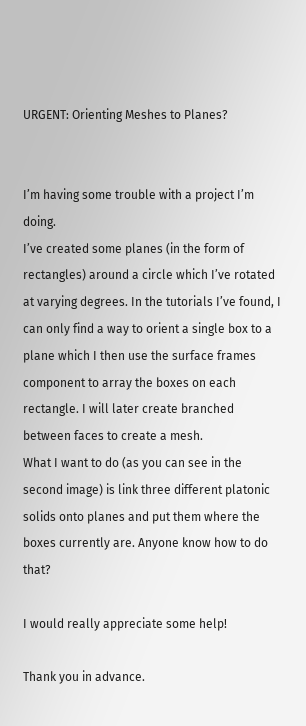URGENT: Orienting Meshes to Planes?


I’m having some trouble with a project I’m doing.
I’ve created some planes (in the form of rectangles) around a circle which I’ve rotated at varying degrees. In the tutorials I’ve found, I can only find a way to orient a single box to a plane which I then use the surface frames component to array the boxes on each rectangle. I will later create branched between faces to create a mesh.
What I want to do (as you can see in the second image) is link three different platonic solids onto planes and put them where the boxes currently are. Anyone know how to do that?

I would really appreciate some help!

Thank you in advance.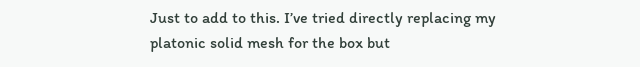Just to add to this. I’ve tried directly replacing my platonic solid mesh for the box but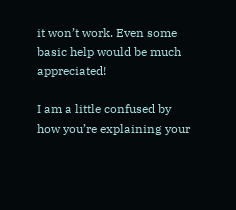it won’t work. Even some basic help would be much appreciated!

I am a little confused by how you’re explaining your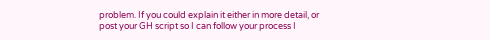problem. If you could explain it either in more detail, or post your GH script so I can follow your process I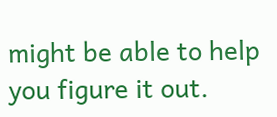might be able to help you figure it out.